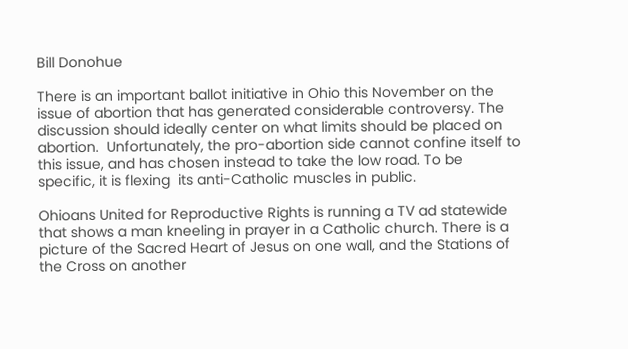Bill Donohue

There is an important ballot initiative in Ohio this November on the issue of abortion that has generated considerable controversy. The discussion should ideally center on what limits should be placed on abortion.  Unfortunately, the pro-abortion side cannot confine itself to this issue, and has chosen instead to take the low road. To be specific, it is flexing  its anti-Catholic muscles in public.

Ohioans United for Reproductive Rights is running a TV ad statewide that shows a man kneeling in prayer in a Catholic church. There is a picture of the Sacred Heart of Jesus on one wall, and the Stations of the Cross on another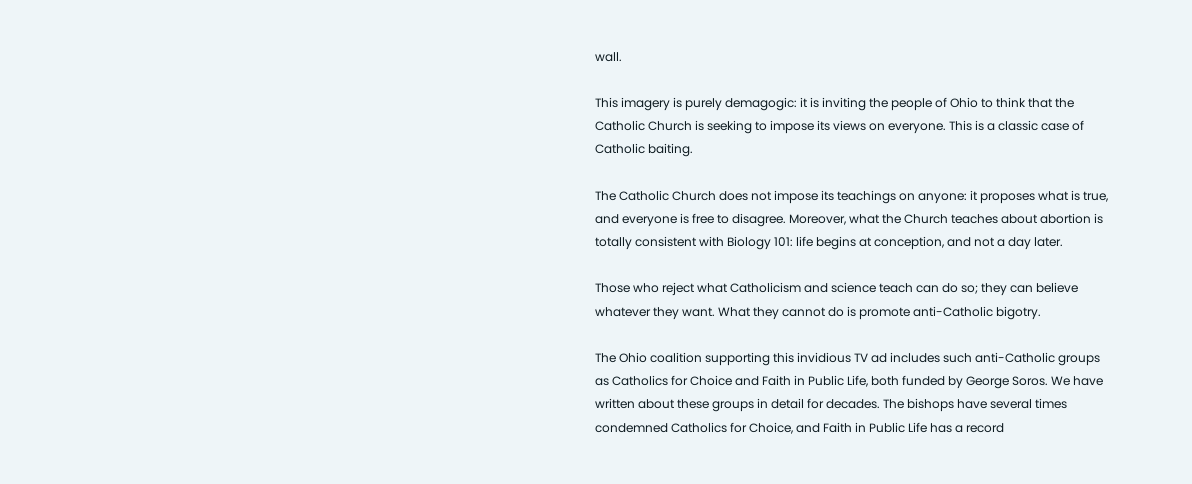wall.

This imagery is purely demagogic: it is inviting the people of Ohio to think that the Catholic Church is seeking to impose its views on everyone. This is a classic case of Catholic baiting.

The Catholic Church does not impose its teachings on anyone: it proposes what is true, and everyone is free to disagree. Moreover, what the Church teaches about abortion is totally consistent with Biology 101: life begins at conception, and not a day later.

Those who reject what Catholicism and science teach can do so; they can believe whatever they want. What they cannot do is promote anti-Catholic bigotry.

The Ohio coalition supporting this invidious TV ad includes such anti-Catholic groups as Catholics for Choice and Faith in Public Life, both funded by George Soros. We have written about these groups in detail for decades. The bishops have several times condemned Catholics for Choice, and Faith in Public Life has a record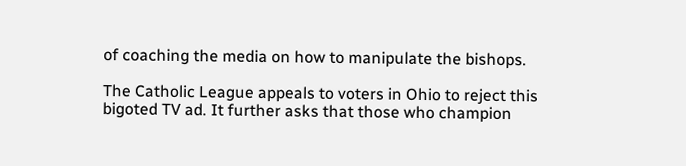of coaching the media on how to manipulate the bishops.

The Catholic League appeals to voters in Ohio to reject this bigoted TV ad. It further asks that those who champion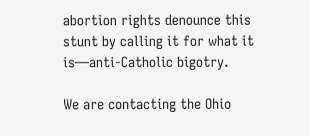abortion rights denounce this stunt by calling it for what it is—anti-Catholic bigotry.

We are contacting the Ohio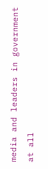media and leaders in government at all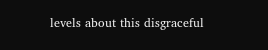levels about this disgraceful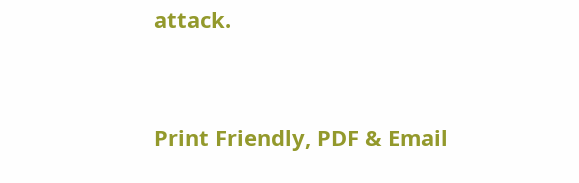attack.


Print Friendly, PDF & Email